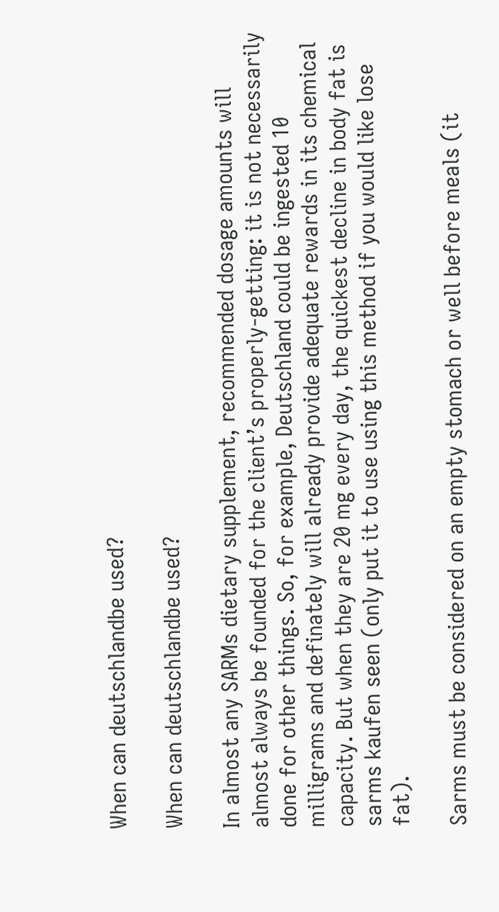When can deutschlandbe used?

When can deutschlandbe used?

In almost any SARMs dietary supplement, recommended dosage amounts will almost always be founded for the client’s properly-getting: it is not necessarily done for other things. So, for example, Deutschland could be ingested 10 milligrams and definately will already provide adequate rewards in its chemical capacity. But when they are 20 mg every day, the quickest decline in body fat is sarms kaufen seen (only put it to use using this method if you would like lose fat).

Sarms must be considered on an empty stomach or well before meals (it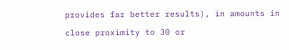provides far better results), in amounts in close proximity to 30 or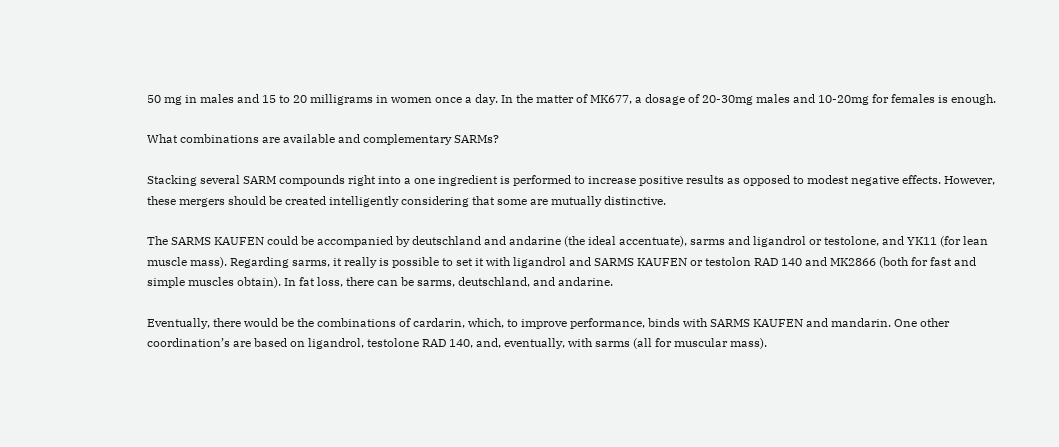50 mg in males and 15 to 20 milligrams in women once a day. In the matter of MK677, a dosage of 20-30mg males and 10-20mg for females is enough.

What combinations are available and complementary SARMs?

Stacking several SARM compounds right into a one ingredient is performed to increase positive results as opposed to modest negative effects. However, these mergers should be created intelligently considering that some are mutually distinctive.

The SARMS KAUFEN could be accompanied by deutschland and andarine (the ideal accentuate), sarms and ligandrol or testolone, and YK11 (for lean muscle mass). Regarding sarms, it really is possible to set it with ligandrol and SARMS KAUFEN or testolon RAD 140 and MK2866 (both for fast and simple muscles obtain). In fat loss, there can be sarms, deutschland, and andarine.

Eventually, there would be the combinations of cardarin, which, to improve performance, binds with SARMS KAUFEN and mandarin. One other coordination’s are based on ligandrol, testolone RAD 140, and, eventually, with sarms (all for muscular mass).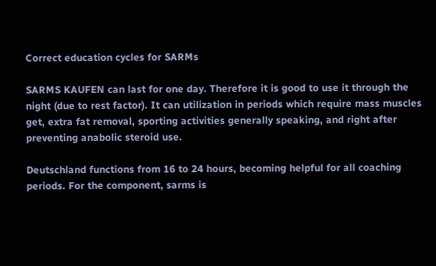Correct education cycles for SARMs

SARMS KAUFEN can last for one day. Therefore it is good to use it through the night (due to rest factor). It can utilization in periods which require mass muscles get, extra fat removal, sporting activities generally speaking, and right after preventing anabolic steroid use.

Deutschland functions from 16 to 24 hours, becoming helpful for all coaching periods. For the component, sarms is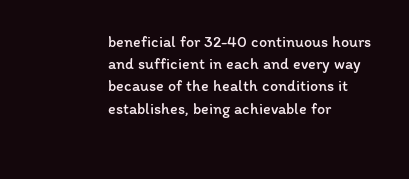beneficial for 32-40 continuous hours and sufficient in each and every way because of the health conditions it establishes, being achievable for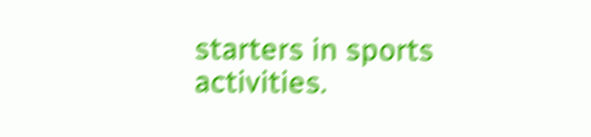starters in sports activities.